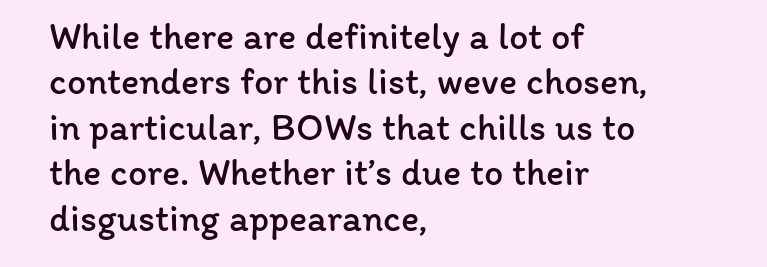While there are definitely a lot of contenders for this list, weve chosen, in particular, BOWs that chills us to the core. Whether it’s due to their disgusting appearance,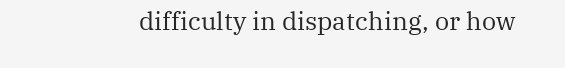difficulty in dispatching, or how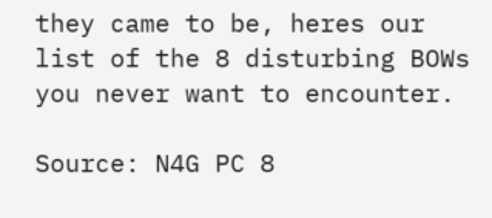they came to be, heres our list of the 8 disturbing BOWs you never want to encounter.

Source: N4G PC 8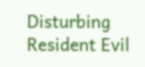Disturbing Resident Evil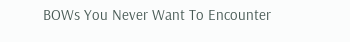BOWs You Never Want To Encounter